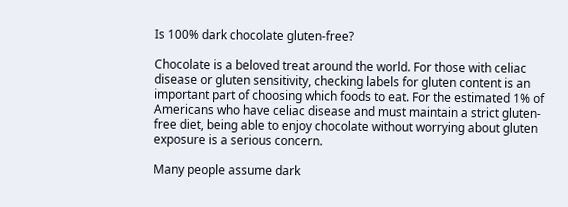Is 100% dark chocolate gluten-free?

Chocolate is a beloved treat around the world. For those with celiac disease or gluten sensitivity, checking labels for gluten content is an important part of choosing which foods to eat. For the estimated 1% of Americans who have celiac disease and must maintain a strict gluten-free diet, being able to enjoy chocolate without worrying about gluten exposure is a serious concern.

Many people assume dark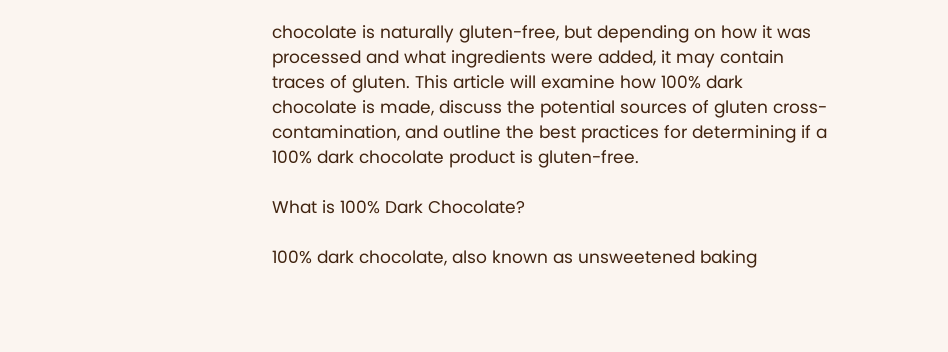chocolate is naturally gluten-free, but depending on how it was processed and what ingredients were added, it may contain traces of gluten. This article will examine how 100% dark chocolate is made, discuss the potential sources of gluten cross-contamination, and outline the best practices for determining if a 100% dark chocolate product is gluten-free.

What is 100% Dark Chocolate?

100% dark chocolate, also known as unsweetened baking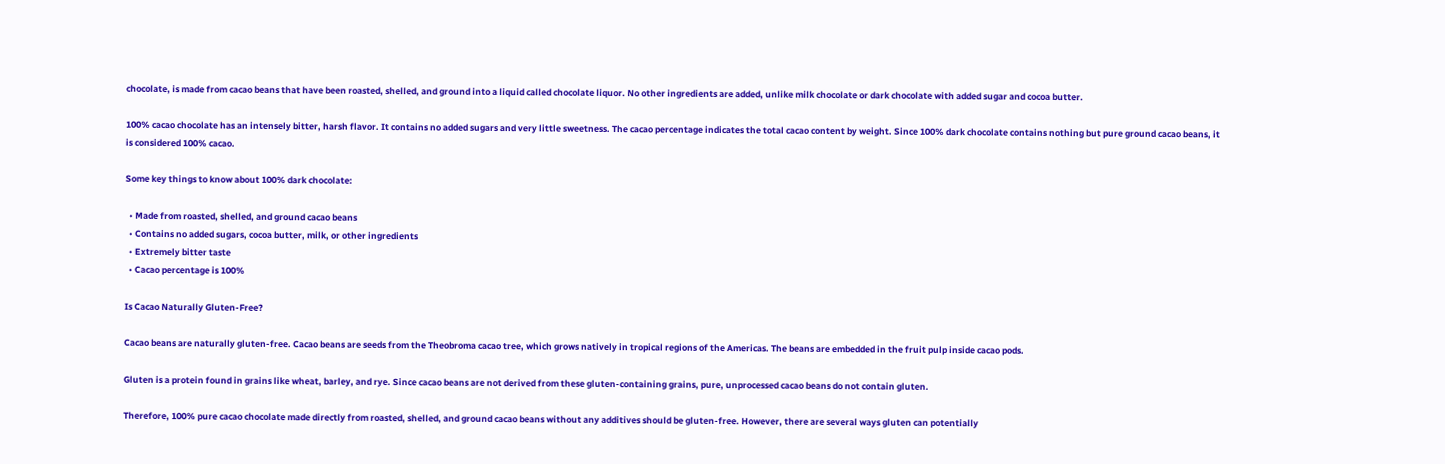chocolate, is made from cacao beans that have been roasted, shelled, and ground into a liquid called chocolate liquor. No other ingredients are added, unlike milk chocolate or dark chocolate with added sugar and cocoa butter.

100% cacao chocolate has an intensely bitter, harsh flavor. It contains no added sugars and very little sweetness. The cacao percentage indicates the total cacao content by weight. Since 100% dark chocolate contains nothing but pure ground cacao beans, it is considered 100% cacao.

Some key things to know about 100% dark chocolate:

  • Made from roasted, shelled, and ground cacao beans
  • Contains no added sugars, cocoa butter, milk, or other ingredients
  • Extremely bitter taste
  • Cacao percentage is 100%

Is Cacao Naturally Gluten-Free?

Cacao beans are naturally gluten-free. Cacao beans are seeds from the Theobroma cacao tree, which grows natively in tropical regions of the Americas. The beans are embedded in the fruit pulp inside cacao pods.

Gluten is a protein found in grains like wheat, barley, and rye. Since cacao beans are not derived from these gluten-containing grains, pure, unprocessed cacao beans do not contain gluten.

Therefore, 100% pure cacao chocolate made directly from roasted, shelled, and ground cacao beans without any additives should be gluten-free. However, there are several ways gluten can potentially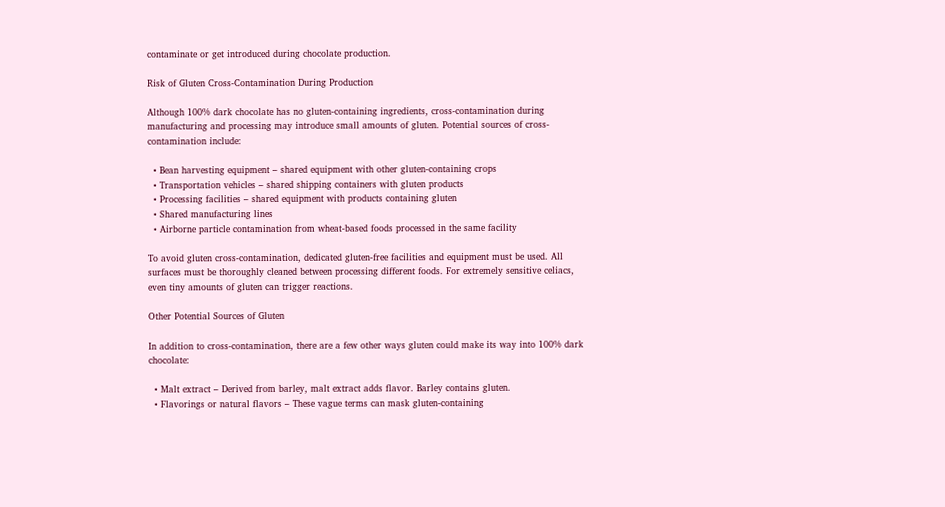contaminate or get introduced during chocolate production.

Risk of Gluten Cross-Contamination During Production

Although 100% dark chocolate has no gluten-containing ingredients, cross-contamination during manufacturing and processing may introduce small amounts of gluten. Potential sources of cross-contamination include:

  • Bean harvesting equipment – shared equipment with other gluten-containing crops
  • Transportation vehicles – shared shipping containers with gluten products
  • Processing facilities – shared equipment with products containing gluten
  • Shared manufacturing lines
  • Airborne particle contamination from wheat-based foods processed in the same facility

To avoid gluten cross-contamination, dedicated gluten-free facilities and equipment must be used. All surfaces must be thoroughly cleaned between processing different foods. For extremely sensitive celiacs, even tiny amounts of gluten can trigger reactions.

Other Potential Sources of Gluten

In addition to cross-contamination, there are a few other ways gluten could make its way into 100% dark chocolate:

  • Malt extract – Derived from barley, malt extract adds flavor. Barley contains gluten.
  • Flavorings or natural flavors – These vague terms can mask gluten-containing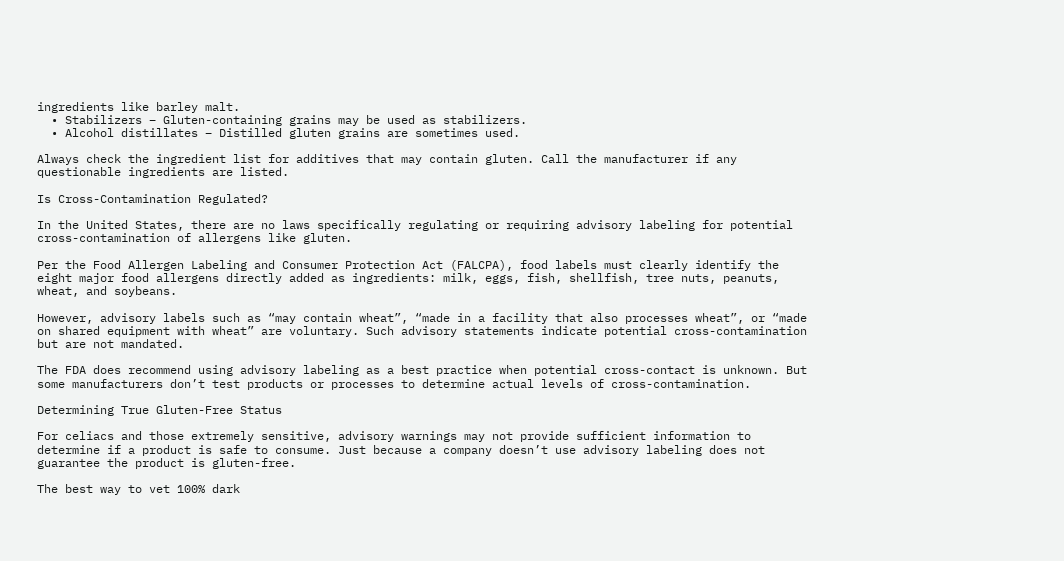ingredients like barley malt.
  • Stabilizers – Gluten-containing grains may be used as stabilizers.
  • Alcohol distillates – Distilled gluten grains are sometimes used.

Always check the ingredient list for additives that may contain gluten. Call the manufacturer if any questionable ingredients are listed.

Is Cross-Contamination Regulated?

In the United States, there are no laws specifically regulating or requiring advisory labeling for potential cross-contamination of allergens like gluten.

Per the Food Allergen Labeling and Consumer Protection Act (FALCPA), food labels must clearly identify the eight major food allergens directly added as ingredients: milk, eggs, fish, shellfish, tree nuts, peanuts, wheat, and soybeans.

However, advisory labels such as “may contain wheat”, “made in a facility that also processes wheat”, or “made on shared equipment with wheat” are voluntary. Such advisory statements indicate potential cross-contamination but are not mandated.

The FDA does recommend using advisory labeling as a best practice when potential cross-contact is unknown. But some manufacturers don’t test products or processes to determine actual levels of cross-contamination.

Determining True Gluten-Free Status

For celiacs and those extremely sensitive, advisory warnings may not provide sufficient information to determine if a product is safe to consume. Just because a company doesn’t use advisory labeling does not guarantee the product is gluten-free.

The best way to vet 100% dark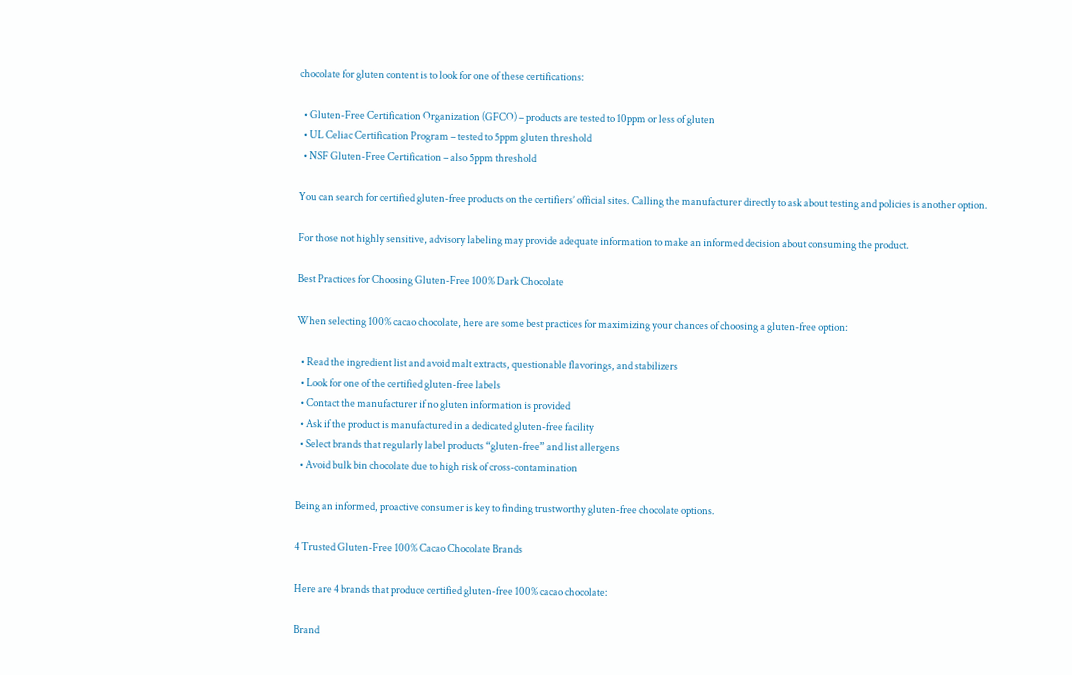chocolate for gluten content is to look for one of these certifications:

  • Gluten-Free Certification Organization (GFCO) – products are tested to 10ppm or less of gluten
  • UL Celiac Certification Program – tested to 5ppm gluten threshold
  • NSF Gluten-Free Certification – also 5ppm threshold

You can search for certified gluten-free products on the certifiers’ official sites. Calling the manufacturer directly to ask about testing and policies is another option.

For those not highly sensitive, advisory labeling may provide adequate information to make an informed decision about consuming the product.

Best Practices for Choosing Gluten-Free 100% Dark Chocolate

When selecting 100% cacao chocolate, here are some best practices for maximizing your chances of choosing a gluten-free option:

  • Read the ingredient list and avoid malt extracts, questionable flavorings, and stabilizers
  • Look for one of the certified gluten-free labels
  • Contact the manufacturer if no gluten information is provided
  • Ask if the product is manufactured in a dedicated gluten-free facility
  • Select brands that regularly label products “gluten-free” and list allergens
  • Avoid bulk bin chocolate due to high risk of cross-contamination

Being an informed, proactive consumer is key to finding trustworthy gluten-free chocolate options.

4 Trusted Gluten-Free 100% Cacao Chocolate Brands

Here are 4 brands that produce certified gluten-free 100% cacao chocolate:

Brand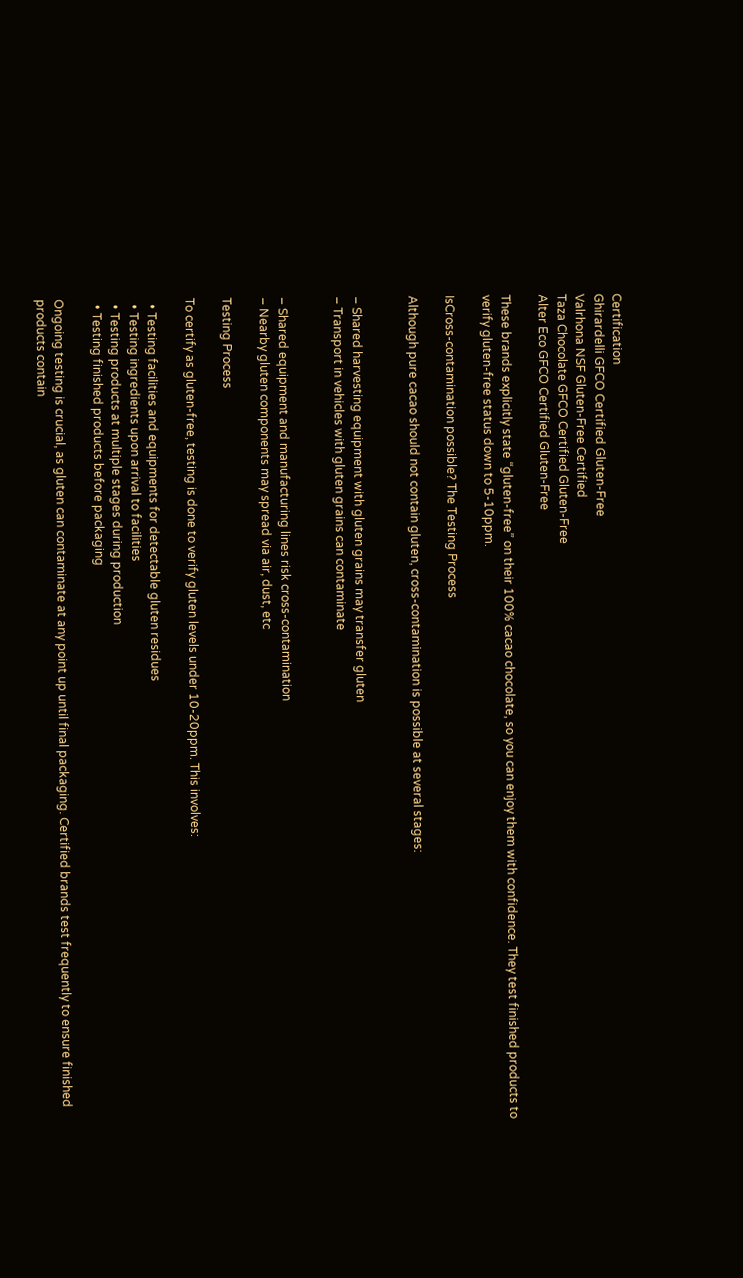Certification
Ghirardelli GFCO Certified Gluten-Free
Valrhona NSF Gluten-Free Certified
Taza Chocolate GFCO Certified Gluten-Free
Alter Eco GFCO Certified Gluten-Free

These brands explicitly state “gluten-free” on their 100% cacao chocolate, so you can enjoy them with confidence. They test finished products to verify gluten-free status down to 5-10ppm.

IsCross-contamination possible? The Testing Process

Although pure cacao should not contain gluten, cross-contamination is possible at several stages:


– Shared harvesting equipment with gluten grains may transfer gluten
– Transport in vehicles with gluten grains can contaminate


– Shared equipment and manufacturing lines risk cross-contamination
– Nearby gluten components may spread via air, dust, etc

Testing Process

To certify as gluten-free, testing is done to verify gluten levels under 10-20ppm. This involves:

  • Testing facilities and equipments for detectable gluten residues
  • Testing ingredients upon arrival to facilities
  • Testing products at multiple stages during production
  • Testing finished products before packaging

Ongoing testing is crucial, as gluten can contaminate at any point up until final packaging. Certified brands test frequently to ensure finished products contain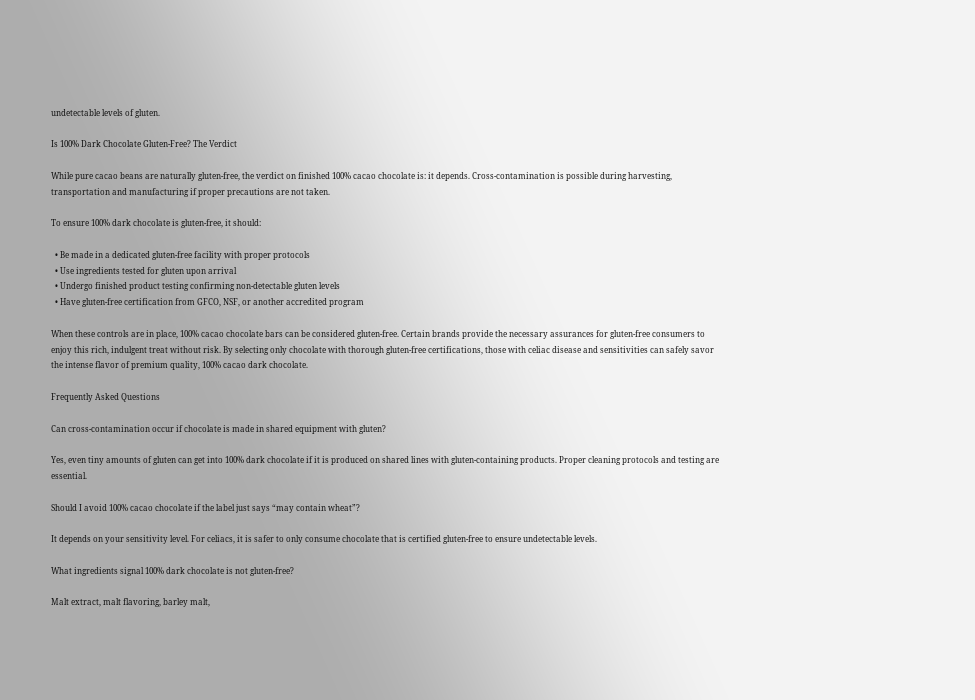undetectable levels of gluten.

Is 100% Dark Chocolate Gluten-Free? The Verdict

While pure cacao beans are naturally gluten-free, the verdict on finished 100% cacao chocolate is: it depends. Cross-contamination is possible during harvesting, transportation and manufacturing if proper precautions are not taken.

To ensure 100% dark chocolate is gluten-free, it should:

  • Be made in a dedicated gluten-free facility with proper protocols
  • Use ingredients tested for gluten upon arrival
  • Undergo finished product testing confirming non-detectable gluten levels
  • Have gluten-free certification from GFCO, NSF, or another accredited program

When these controls are in place, 100% cacao chocolate bars can be considered gluten-free. Certain brands provide the necessary assurances for gluten-free consumers to enjoy this rich, indulgent treat without risk. By selecting only chocolate with thorough gluten-free certifications, those with celiac disease and sensitivities can safely savor the intense flavor of premium quality, 100% cacao dark chocolate.

Frequently Asked Questions

Can cross-contamination occur if chocolate is made in shared equipment with gluten?

Yes, even tiny amounts of gluten can get into 100% dark chocolate if it is produced on shared lines with gluten-containing products. Proper cleaning protocols and testing are essential.

Should I avoid 100% cacao chocolate if the label just says “may contain wheat”?

It depends on your sensitivity level. For celiacs, it is safer to only consume chocolate that is certified gluten-free to ensure undetectable levels.

What ingredients signal 100% dark chocolate is not gluten-free?

Malt extract, malt flavoring, barley malt,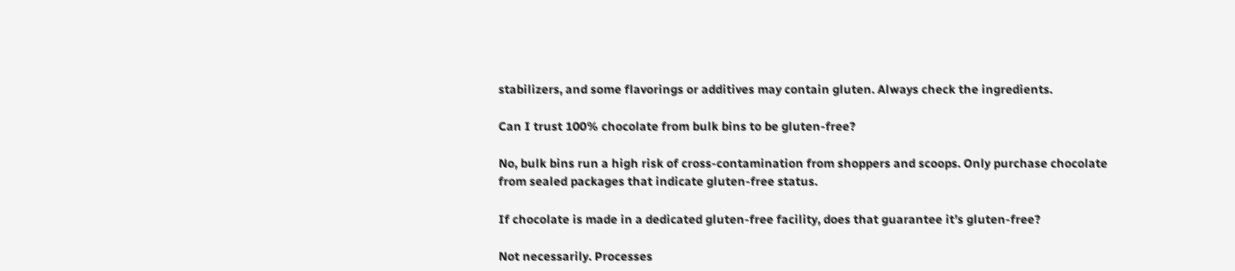stabilizers, and some flavorings or additives may contain gluten. Always check the ingredients.

Can I trust 100% chocolate from bulk bins to be gluten-free?

No, bulk bins run a high risk of cross-contamination from shoppers and scoops. Only purchase chocolate from sealed packages that indicate gluten-free status.

If chocolate is made in a dedicated gluten-free facility, does that guarantee it’s gluten-free?

Not necessarily. Processes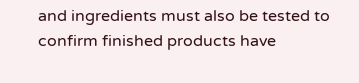and ingredients must also be tested to confirm finished products have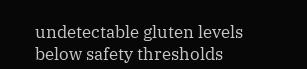undetectable gluten levels below safety thresholds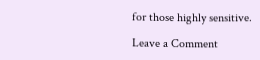for those highly sensitive.

Leave a Comment